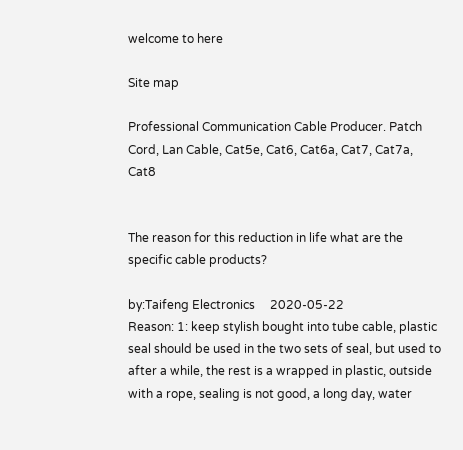welcome to here

Site map

Professional Communication Cable Producer. Patch Cord, Lan Cable, Cat5e, Cat6, Cat6a, Cat7, Cat7a, Cat8


The reason for this reduction in life what are the specific cable products?

by:Taifeng Electronics     2020-05-22
Reason: 1: keep stylish bought into tube cable, plastic seal should be used in the two sets of seal, but used to after a while, the rest is a wrapped in plastic, outside with a rope, sealing is not good, a long day, water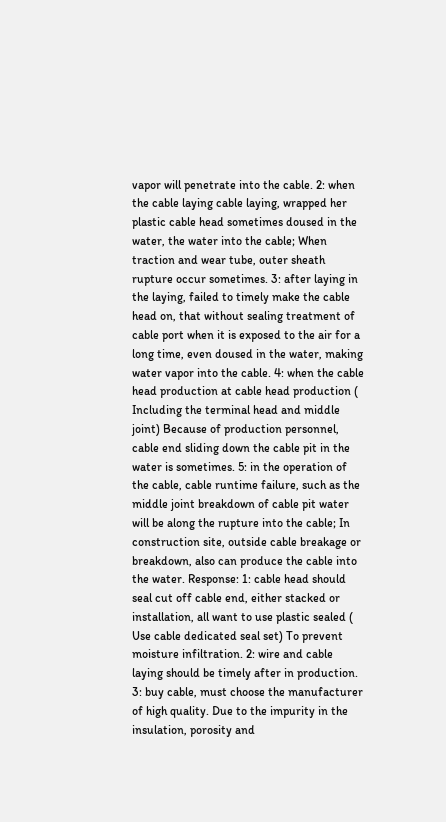vapor will penetrate into the cable. 2: when the cable laying cable laying, wrapped her plastic cable head sometimes doused in the water, the water into the cable; When traction and wear tube, outer sheath rupture occur sometimes. 3: after laying in the laying, failed to timely make the cable head on, that without sealing treatment of cable port when it is exposed to the air for a long time, even doused in the water, making water vapor into the cable. 4: when the cable head production at cable head production ( Including the terminal head and middle joint) Because of production personnel, cable end sliding down the cable pit in the water is sometimes. 5: in the operation of the cable, cable runtime failure, such as the middle joint breakdown of cable pit water will be along the rupture into the cable; In construction site, outside cable breakage or breakdown, also can produce the cable into the water. Response: 1: cable head should seal cut off cable end, either stacked or installation, all want to use plastic sealed ( Use cable dedicated seal set) To prevent moisture infiltration. 2: wire and cable laying should be timely after in production. 3: buy cable, must choose the manufacturer of high quality. Due to the impurity in the insulation, porosity and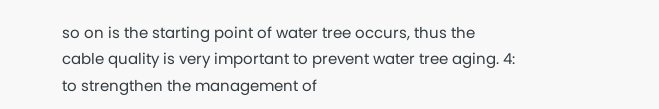so on is the starting point of water tree occurs, thus the cable quality is very important to prevent water tree aging. 4: to strengthen the management of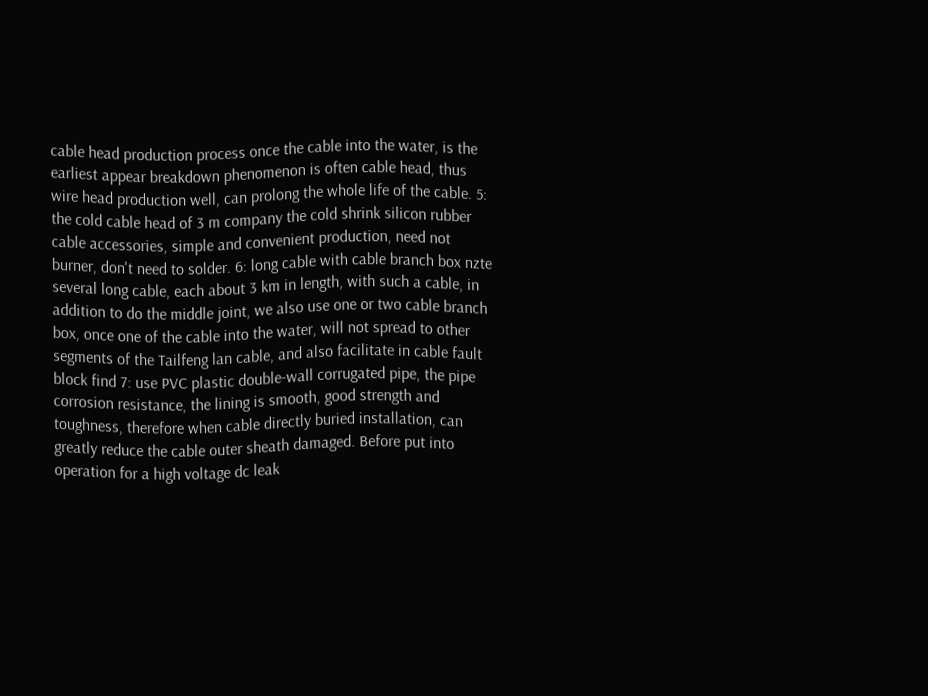cable head production process once the cable into the water, is the earliest appear breakdown phenomenon is often cable head, thus wire head production well, can prolong the whole life of the cable. 5: the cold cable head of 3 m company the cold shrink silicon rubber cable accessories, simple and convenient production, need not burner, don't need to solder. 6: long cable with cable branch box nzte several long cable, each about 3 km in length, with such a cable, in addition to do the middle joint, we also use one or two cable branch box, once one of the cable into the water, will not spread to other segments of the Tailfeng lan cable, and also facilitate in cable fault block find 7: use PVC plastic double-wall corrugated pipe, the pipe corrosion resistance, the lining is smooth, good strength and toughness, therefore when cable directly buried installation, can greatly reduce the cable outer sheath damaged. Before put into operation for a high voltage dc leak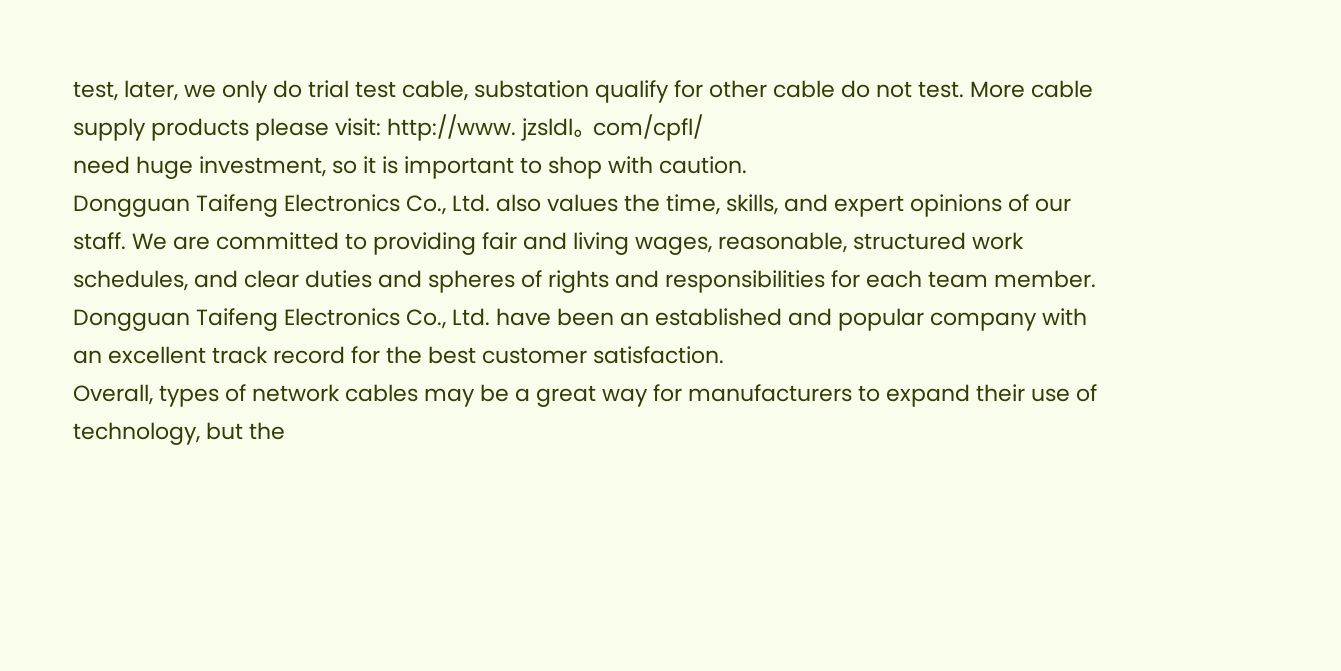test, later, we only do trial test cable, substation qualify for other cable do not test. More cable supply products please visit: http://www. jzsldl。 com/cpfl/
need huge investment, so it is important to shop with caution.
Dongguan Taifeng Electronics Co., Ltd. also values the time, skills, and expert opinions of our staff. We are committed to providing fair and living wages, reasonable, structured work schedules, and clear duties and spheres of rights and responsibilities for each team member.
Dongguan Taifeng Electronics Co., Ltd. have been an established and popular company with an excellent track record for the best customer satisfaction.
Overall, types of network cables may be a great way for manufacturers to expand their use of technology, but the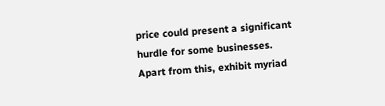price could present a significant hurdle for some businesses.
Apart from this, exhibit myriad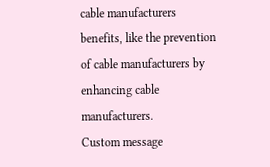cable manufacturers benefits, like the prevention of cable manufacturers by enhancing cable manufacturers.
Custom message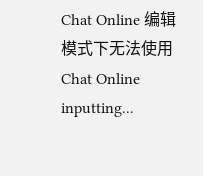Chat Online 编辑模式下无法使用
Chat Online inputting...